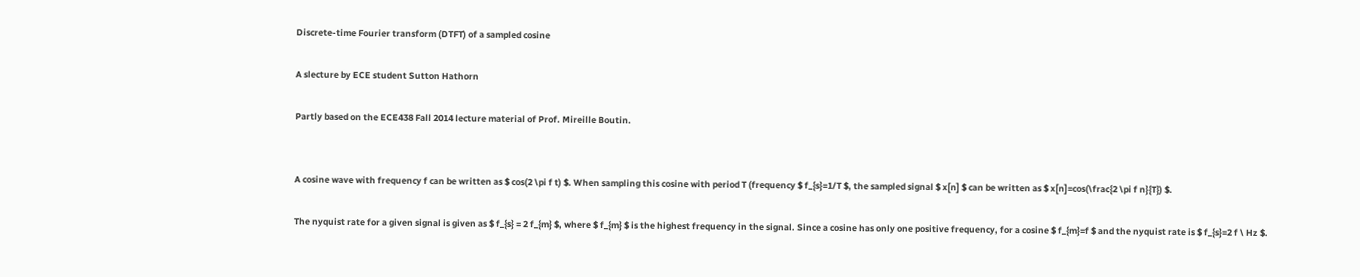Discrete-time Fourier transform (DTFT) of a sampled cosine

A slecture by ECE student Sutton Hathorn

Partly based on the ECE438 Fall 2014 lecture material of Prof. Mireille Boutin.


A cosine wave with frequency f can be written as $ cos(2 \pi f t) $. When sampling this cosine with period T (frequency $ f_{s}=1/T $, the sampled signal $ x[n] $ can be written as $ x[n]=cos(\frac{2 \pi f n}{T}) $.

The nyquist rate for a given signal is given as $ f_{s} = 2 f_{m} $, where $ f_{m} $ is the highest frequency in the signal. Since a cosine has only one positive frequency, for a cosine $ f_{m}=f $ and the nyquist rate is $ f_{s}=2 f \ Hz $.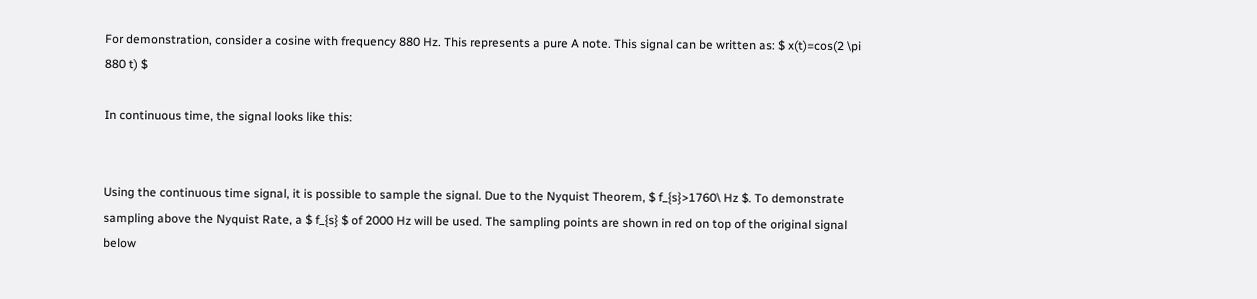For demonstration, consider a cosine with frequency 880 Hz. This represents a pure A note. This signal can be written as: $ x(t)=cos(2 \pi 880 t) $

In continuous time, the signal looks like this:


Using the continuous time signal, it is possible to sample the signal. Due to the Nyquist Theorem, $ f_{s}>1760\ Hz $. To demonstrate sampling above the Nyquist Rate, a $ f_{s} $ of 2000 Hz will be used. The sampling points are shown in red on top of the original signal below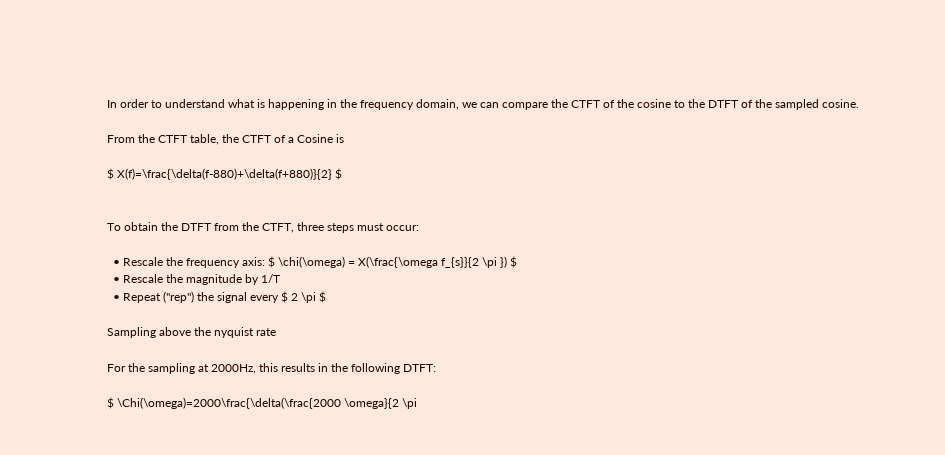In order to understand what is happening in the frequency domain, we can compare the CTFT of the cosine to the DTFT of the sampled cosine.

From the CTFT table, the CTFT of a Cosine is

$ X(f)=\frac{\delta(f-880)+\delta(f+880)}{2} $


To obtain the DTFT from the CTFT, three steps must occur:

  • Rescale the frequency axis: $ \chi(\omega) = X(\frac{\omega f_{s}}{2 \pi }) $
  • Rescale the magnitude by 1/T
  • Repeat ("rep") the signal every $ 2 \pi $

Sampling above the nyquist rate

For the sampling at 2000Hz, this results in the following DTFT:

$ \Chi(\omega)=2000\frac{\delta(\frac{2000 \omega}{2 \pi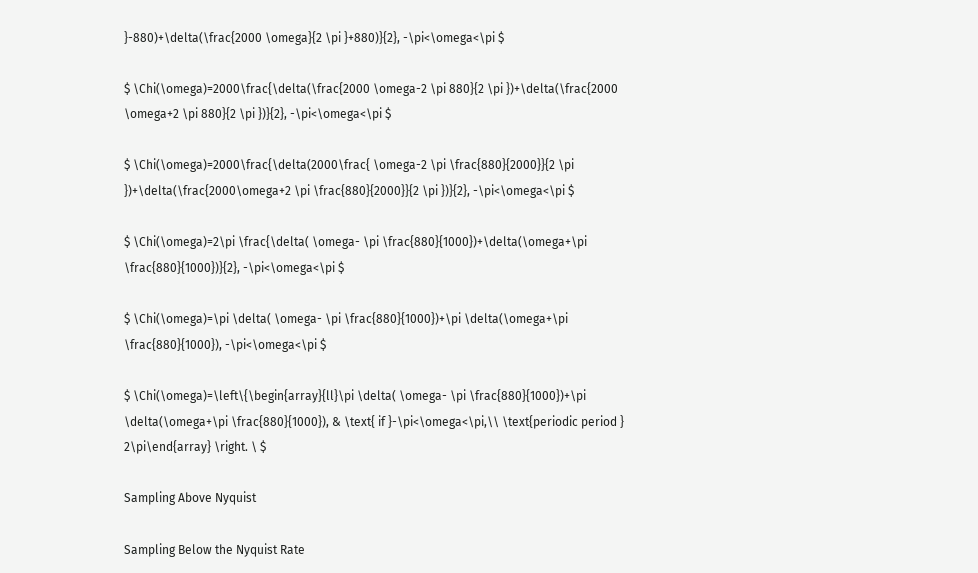}-880)+\delta(\frac{2000 \omega}{2 \pi }+880)}{2}, -\pi<\omega<\pi $

$ \Chi(\omega)=2000\frac{\delta(\frac{2000 \omega-2 \pi 880}{2 \pi })+\delta(\frac{2000 \omega+2 \pi 880}{2 \pi })}{2}, -\pi<\omega<\pi $

$ \Chi(\omega)=2000\frac{\delta(2000\frac{ \omega-2 \pi \frac{880}{2000}}{2 \pi })+\delta(\frac{2000\omega+2 \pi \frac{880}{2000}}{2 \pi })}{2}, -\pi<\omega<\pi $

$ \Chi(\omega)=2\pi \frac{\delta( \omega- \pi \frac{880}{1000})+\delta(\omega+\pi \frac{880}{1000})}{2}, -\pi<\omega<\pi $

$ \Chi(\omega)=\pi \delta( \omega- \pi \frac{880}{1000})+\pi \delta(\omega+\pi \frac{880}{1000}), -\pi<\omega<\pi $

$ \Chi(\omega)=\left\{\begin{array}{ll}\pi \delta( \omega- \pi \frac{880}{1000})+\pi \delta(\omega+\pi \frac{880}{1000}), & \text{ if }-\pi<\omega<\pi,\\ \text{periodic period } 2\pi\end{array} \right. \ $

Sampling Above Nyquist

Sampling Below the Nyquist Rate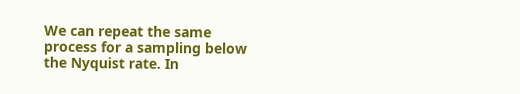We can repeat the same process for a sampling below the Nyquist rate. In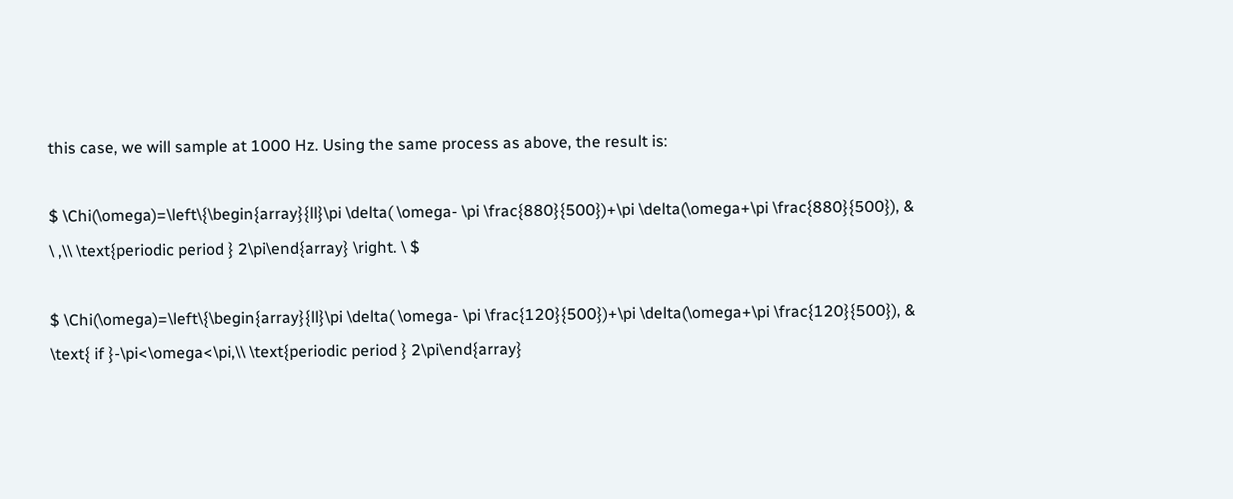this case, we will sample at 1000 Hz. Using the same process as above, the result is:

$ \Chi(\omega)=\left\{\begin{array}{ll}\pi \delta( \omega- \pi \frac{880}{500})+\pi \delta(\omega+\pi \frac{880}{500}), & \ ,\\ \text{periodic period } 2\pi\end{array} \right. \ $

$ \Chi(\omega)=\left\{\begin{array}{ll}\pi \delta( \omega- \pi \frac{120}{500})+\pi \delta(\omega+\pi \frac{120}{500}), & \text{ if }-\pi<\omega<\pi,\\ \text{periodic period } 2\pi\end{array}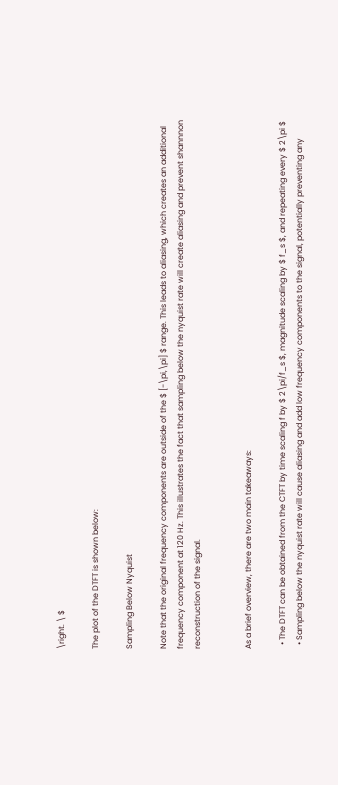\right. \ $

The plot of the DTFT is shown below:

Sampling Below Nyquist

Note that the original frequency components are outside of the $ [-\pi,\pi] $ range. This leads to aliasing, which creates an additional frequency component at 120 Hz. This illustrates the fact that sampling below the nyquist rate will create aliasing and prevent shannnon reconstruction of the signal.


As a brief overview, there are two main takeaways:

  • The DTFT can be obtained from the CTFT by time scaling f by $ 2\pi/f_s $, magnitude scaling by $ f_s $, and repeating every $ 2\pi $
  • Sampling below the nyquist rate will cause aliasing and add low frequency components to the signal, potentially preventing any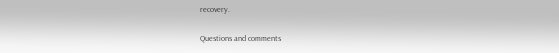recovery.

Questions and comments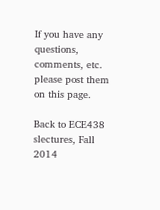If you have any questions, comments, etc. please post them on this page.

Back to ECE438 slectures, Fall 2014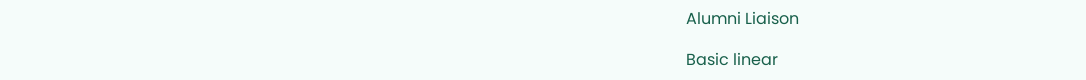Alumni Liaison

Basic linear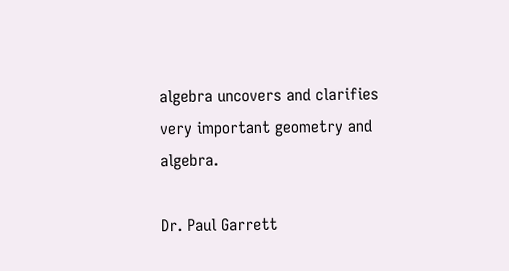algebra uncovers and clarifies very important geometry and algebra.

Dr. Paul Garrett